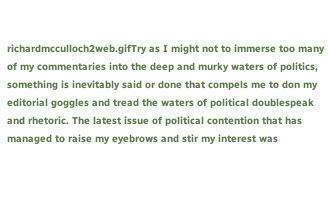richardmcculloch2web.gifTry as I might not to immerse too many of my commentaries into the deep and murky waters of politics, something is inevitably said or done that compels me to don my editorial goggles and tread the waters of political doublespeak and rhetoric. The latest issue of political contention that has managed to raise my eyebrows and stir my interest was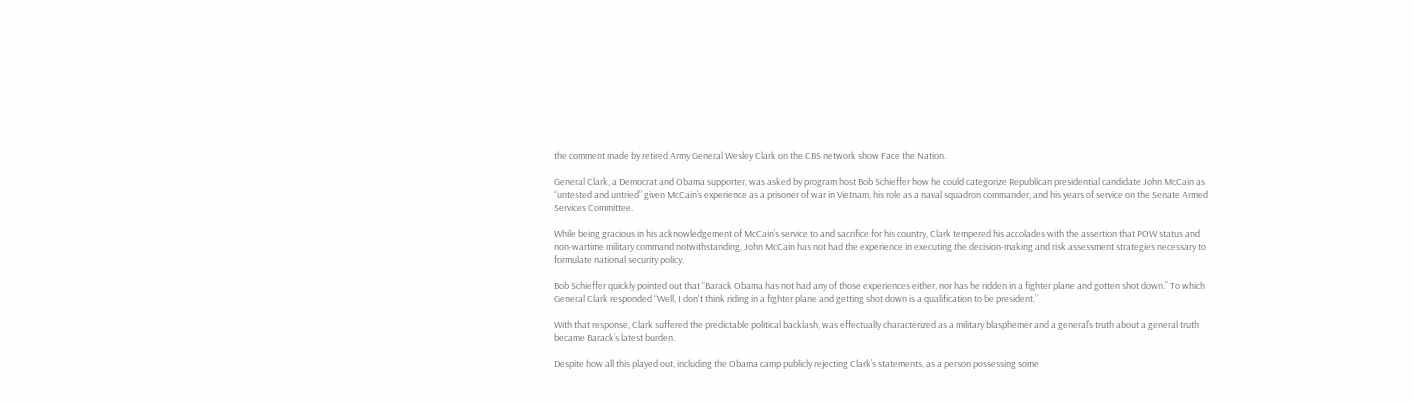the comment made by retired Army General Wesley Clark on the CBS network show Face the Nation.

General Clark, a Democrat and Obama supporter, was asked by program host Bob Schieffer how he could categorize Republican presidential candidate John McCain as “untested and untried” given McCain’s experience as a prisoner of war in Vietnam, his role as a naval squadron commander, and his years of service on the Senate Armed Services Committee.

While being gracious in his acknowledgement of McCain’s service to and sacrifice for his country, Clark tempered his accolades with the assertion that POW status and non-wartime military command notwithstanding, John McCain has not had the experience in executing the decision-making and risk assessment strategies necessary to formulate national security policy.

Bob Schieffer quickly pointed out that “Barack Obama has not had any of those experiences either, nor has he ridden in a fighter plane and gotten shot down.” To which General Clark responded “Well, I don't think riding in a fighter plane and getting shot down is a qualification to be president.”

With that response, Clark suffered the predictable political backlash, was effectually characterized as a military blasphemer and a general’s truth about a general truth became Barack’s latest burden.

Despite how all this played out, including the Obama camp publicly rejecting Clark’s statements, as a person possessing some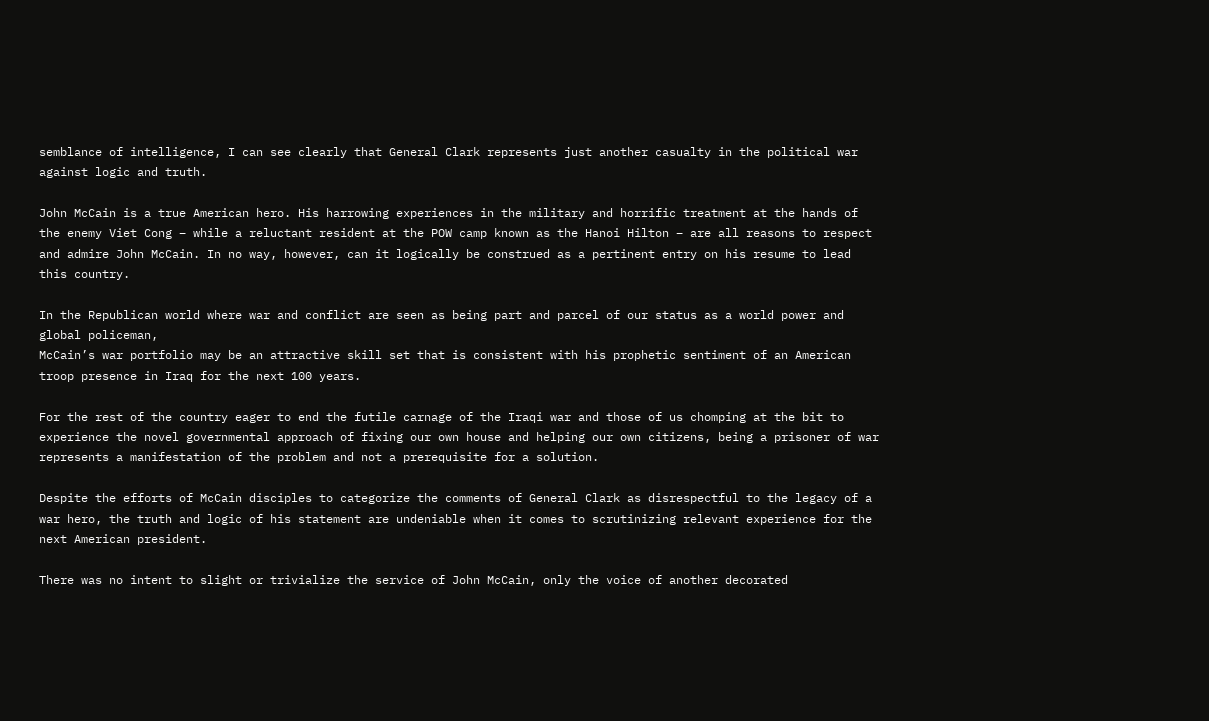semblance of intelligence, I can see clearly that General Clark represents just another casualty in the political war against logic and truth.

John McCain is a true American hero. His harrowing experiences in the military and horrific treatment at the hands of the enemy Viet Cong – while a reluctant resident at the POW camp known as the Hanoi Hilton – are all reasons to respect and admire John McCain. In no way, however, can it logically be construed as a pertinent entry on his resume to lead this country.

In the Republican world where war and conflict are seen as being part and parcel of our status as a world power and global policeman,
McCain’s war portfolio may be an attractive skill set that is consistent with his prophetic sentiment of an American troop presence in Iraq for the next 100 years.

For the rest of the country eager to end the futile carnage of the Iraqi war and those of us chomping at the bit to experience the novel governmental approach of fixing our own house and helping our own citizens, being a prisoner of war represents a manifestation of the problem and not a prerequisite for a solution.

Despite the efforts of McCain disciples to categorize the comments of General Clark as disrespectful to the legacy of a war hero, the truth and logic of his statement are undeniable when it comes to scrutinizing relevant experience for the next American president.

There was no intent to slight or trivialize the service of John McCain, only the voice of another decorated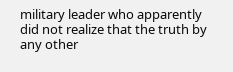military leader who apparently did not realize that the truth by any other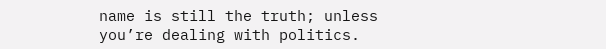name is still the truth; unless you’re dealing with politics.